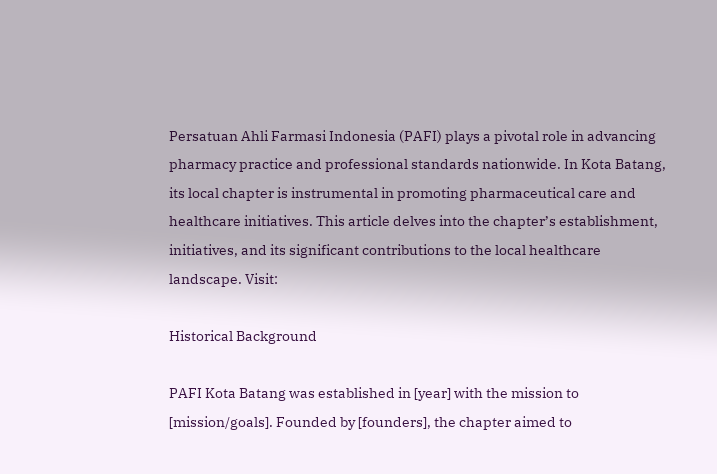Persatuan Ahli Farmasi Indonesia (PAFI) plays a pivotal role in advancing pharmacy practice and professional standards nationwide. In Kota Batang, its local chapter is instrumental in promoting pharmaceutical care and healthcare initiatives. This article delves into the chapter’s establishment, initiatives, and its significant contributions to the local healthcare landscape. Visit:

Historical Background

PAFI Kota Batang was established in [year] with the mission to [mission/goals]. Founded by [founders], the chapter aimed to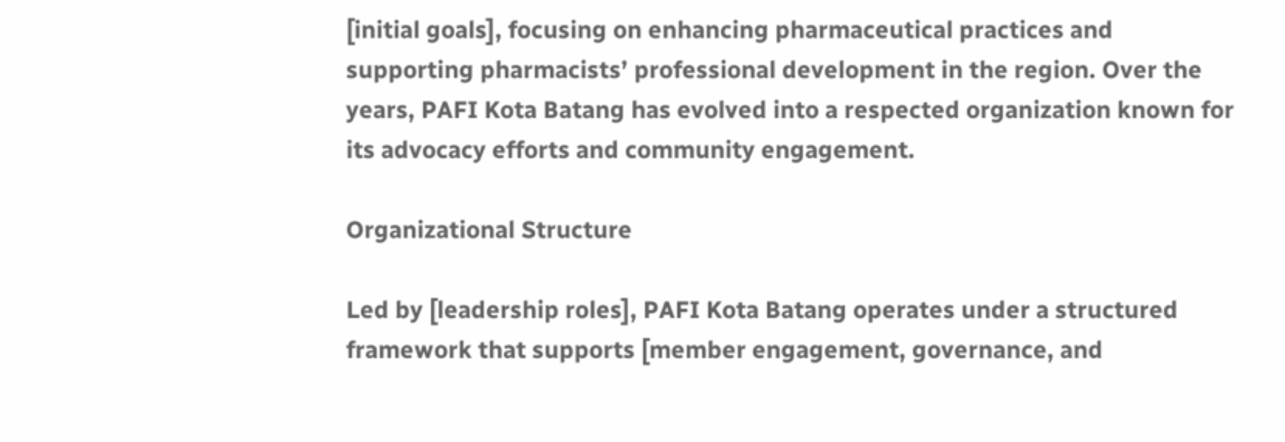[initial goals], focusing on enhancing pharmaceutical practices and supporting pharmacists’ professional development in the region. Over the years, PAFI Kota Batang has evolved into a respected organization known for its advocacy efforts and community engagement.

Organizational Structure

Led by [leadership roles], PAFI Kota Batang operates under a structured framework that supports [member engagement, governance, and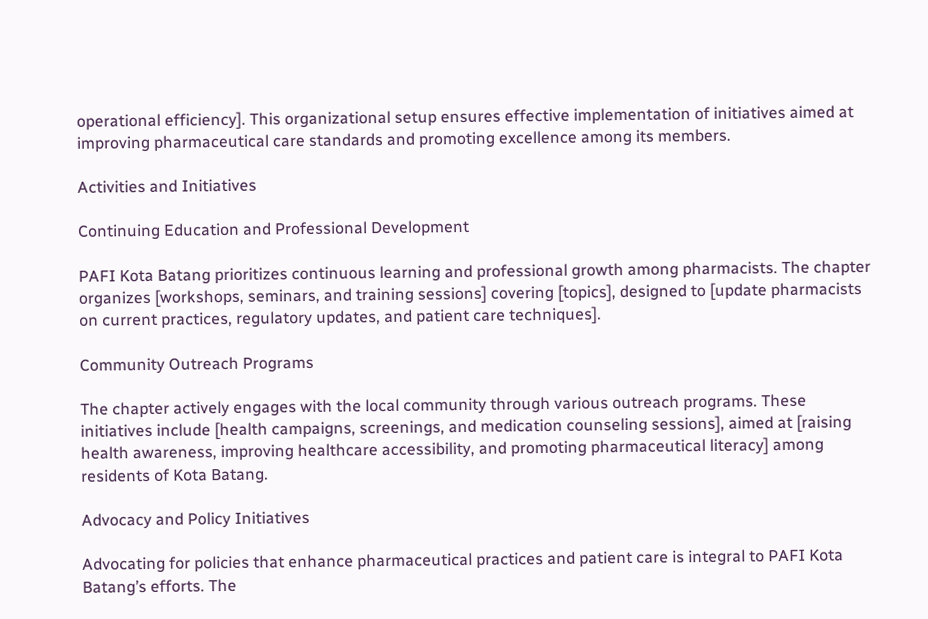operational efficiency]. This organizational setup ensures effective implementation of initiatives aimed at improving pharmaceutical care standards and promoting excellence among its members.

Activities and Initiatives

Continuing Education and Professional Development

PAFI Kota Batang prioritizes continuous learning and professional growth among pharmacists. The chapter organizes [workshops, seminars, and training sessions] covering [topics], designed to [update pharmacists on current practices, regulatory updates, and patient care techniques].

Community Outreach Programs

The chapter actively engages with the local community through various outreach programs. These initiatives include [health campaigns, screenings, and medication counseling sessions], aimed at [raising health awareness, improving healthcare accessibility, and promoting pharmaceutical literacy] among residents of Kota Batang.

Advocacy and Policy Initiatives

Advocating for policies that enhance pharmaceutical practices and patient care is integral to PAFI Kota Batang’s efforts. The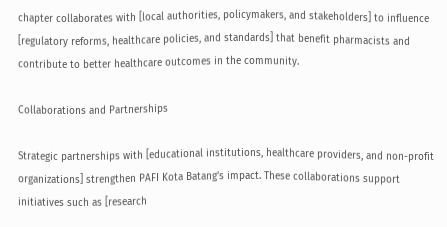chapter collaborates with [local authorities, policymakers, and stakeholders] to influence [regulatory reforms, healthcare policies, and standards] that benefit pharmacists and contribute to better healthcare outcomes in the community.

Collaborations and Partnerships

Strategic partnerships with [educational institutions, healthcare providers, and non-profit organizations] strengthen PAFI Kota Batang’s impact. These collaborations support initiatives such as [research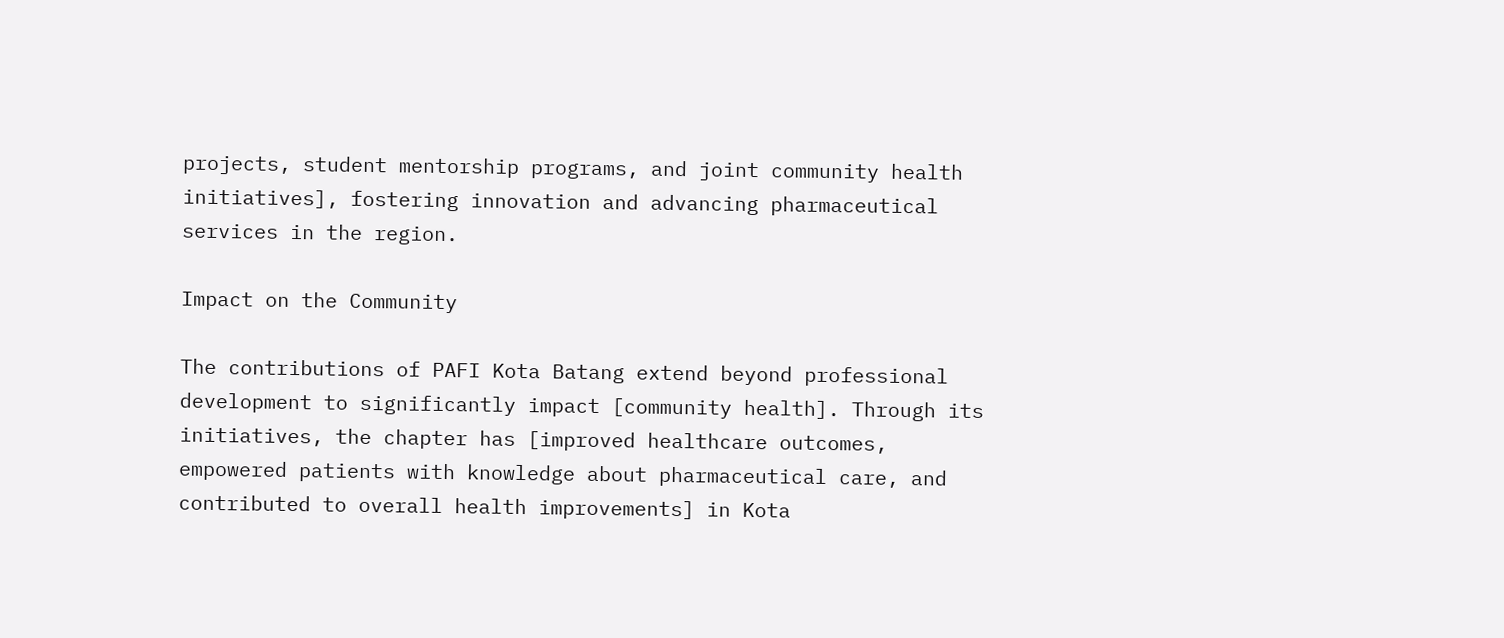projects, student mentorship programs, and joint community health initiatives], fostering innovation and advancing pharmaceutical services in the region.

Impact on the Community

The contributions of PAFI Kota Batang extend beyond professional development to significantly impact [community health]. Through its initiatives, the chapter has [improved healthcare outcomes, empowered patients with knowledge about pharmaceutical care, and contributed to overall health improvements] in Kota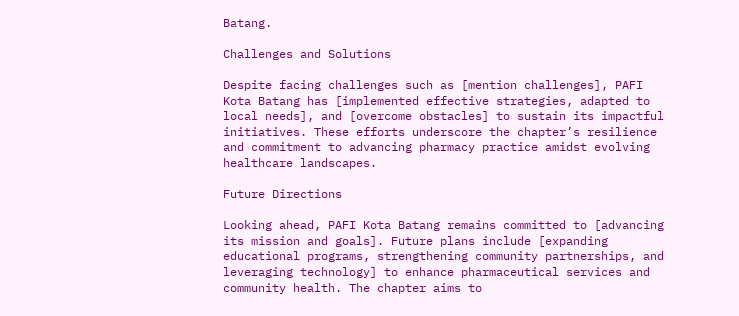Batang.

Challenges and Solutions

Despite facing challenges such as [mention challenges], PAFI Kota Batang has [implemented effective strategies, adapted to local needs], and [overcome obstacles] to sustain its impactful initiatives. These efforts underscore the chapter’s resilience and commitment to advancing pharmacy practice amidst evolving healthcare landscapes.

Future Directions

Looking ahead, PAFI Kota Batang remains committed to [advancing its mission and goals]. Future plans include [expanding educational programs, strengthening community partnerships, and leveraging technology] to enhance pharmaceutical services and community health. The chapter aims to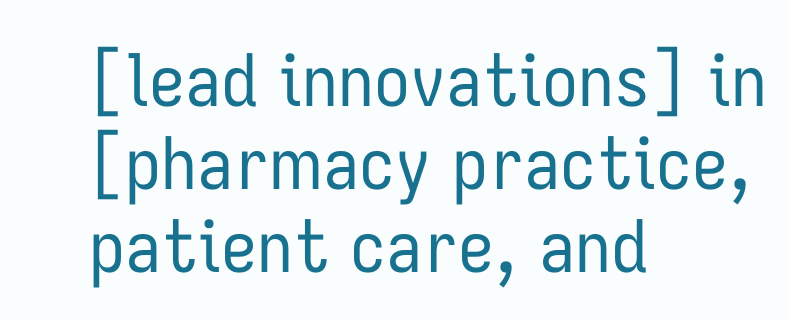[lead innovations] in [pharmacy practice, patient care, and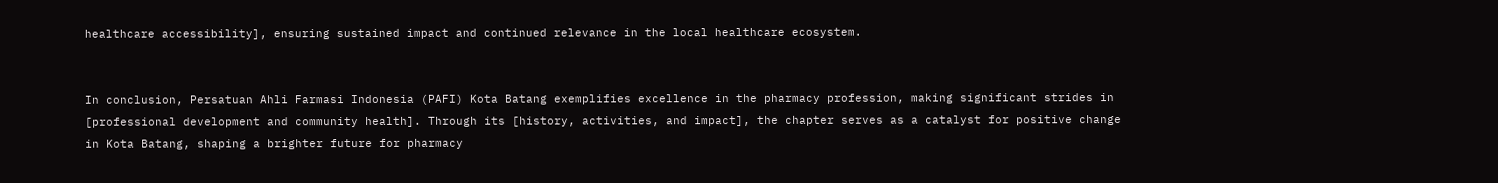healthcare accessibility], ensuring sustained impact and continued relevance in the local healthcare ecosystem.


In conclusion, Persatuan Ahli Farmasi Indonesia (PAFI) Kota Batang exemplifies excellence in the pharmacy profession, making significant strides in [professional development and community health]. Through its [history, activities, and impact], the chapter serves as a catalyst for positive change in Kota Batang, shaping a brighter future for pharmacy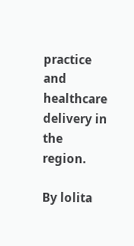practice and healthcare delivery in the region.

By lolita